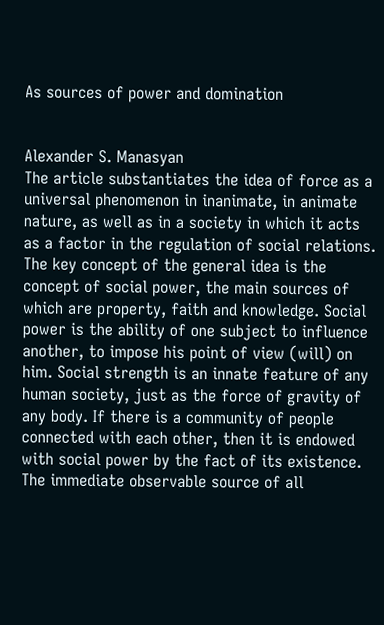As sources of power and domination


Alexander S. Manasyan
The article substantiates the idea of force as a universal phenomenon in inanimate, in animate nature, as well as in a society in which it acts as a factor in the regulation of social relations. The key concept of the general idea is the concept of social power, the main sources of which are property, faith and knowledge. Social power is the ability of one subject to influence another, to impose his point of view (will) on him. Social strength is an innate feature of any human society, just as the force of gravity of any body. If there is a community of people connected with each other, then it is endowed with social power by the fact of its existence. The immediate observable source of all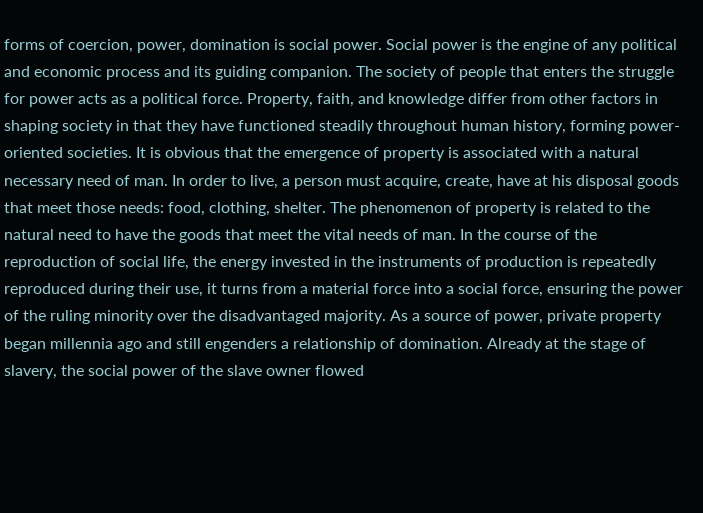forms of coercion, power, domination is social power. Social power is the engine of any political and economic process and its guiding companion. The society of people that enters the struggle for power acts as a political force. Property, faith, and knowledge differ from other factors in shaping society in that they have functioned steadily throughout human history, forming power-oriented societies. It is obvious that the emergence of property is associated with a natural necessary need of man. In order to live, a person must acquire, create, have at his disposal goods that meet those needs: food, clothing, shelter. The phenomenon of property is related to the natural need to have the goods that meet the vital needs of man. In the course of the reproduction of social life, the energy invested in the instruments of production is repeatedly reproduced during their use, it turns from a material force into a social force, ensuring the power of the ruling minority over the disadvantaged majority. As a source of power, private property began millennia ago and still engenders a relationship of domination. Already at the stage of slavery, the social power of the slave owner flowed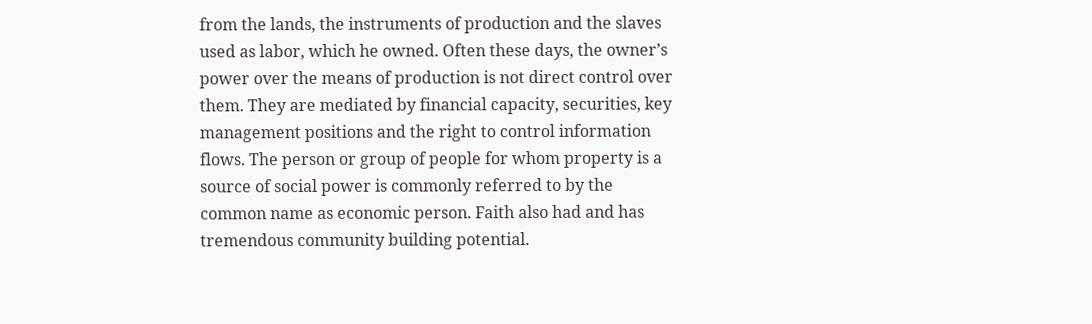from the lands, the instruments of production and the slaves used as labor, which he owned. Often these days, the owner’s power over the means of production is not direct control over them. They are mediated by financial capacity, securities, key management positions and the right to control information flows. The person or group of people for whom property is a source of social power is commonly referred to by the common name as economic person. Faith also had and has tremendous community building potential.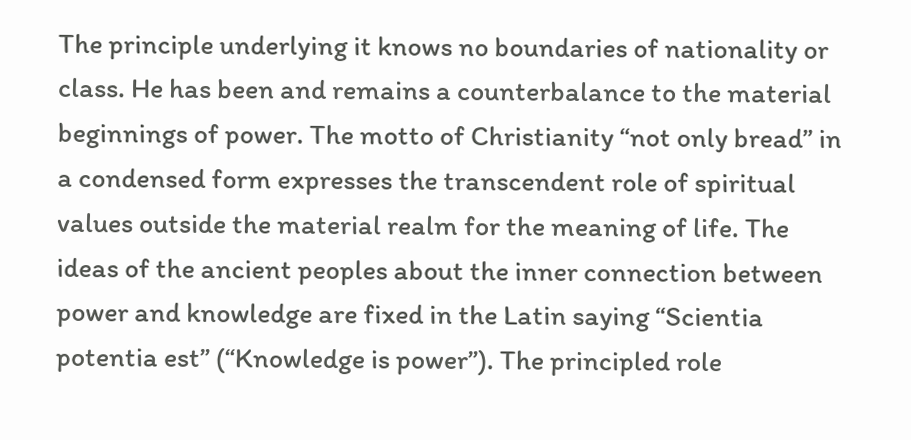The principle underlying it knows no boundaries of nationality or class. He has been and remains a counterbalance to the material beginnings of power. The motto of Christianity “not only bread” in a condensed form expresses the transcendent role of spiritual values outside the material realm for the meaning of life. The ideas of the ancient peoples about the inner connection between power and knowledge are fixed in the Latin saying “Scientia potentia est” (“Knowledge is power”). The principled role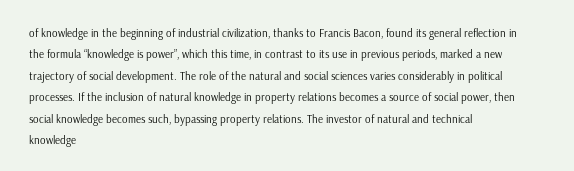of knowledge in the beginning of industrial civilization, thanks to Francis Bacon, found its general reflection in the formula “knowledge is power”, which this time, in contrast to its use in previous periods, marked a new trajectory of social development. The role of the natural and social sciences varies considerably in political processes. If the inclusion of natural knowledge in property relations becomes a source of social power, then social knowledge becomes such, bypassing property relations. The investor of natural and technical knowledge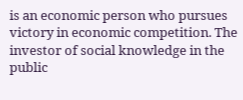is an economic person who pursues victory in economic competition. The investor of social knowledge in the public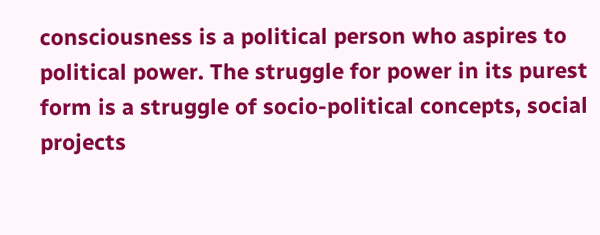consciousness is a political person who aspires to political power. The struggle for power in its purest form is a struggle of socio-political concepts, social projects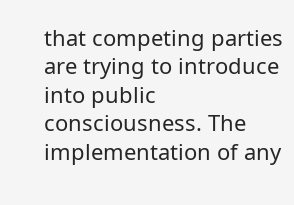that competing parties are trying to introduce into public consciousness. The implementation of any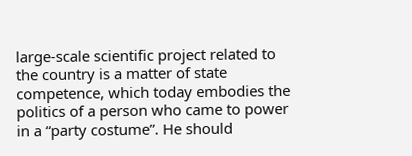large-scale scientific project related to the country is a matter of state competence, which today embodies the politics of a person who came to power in a “party costume”. He should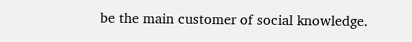be the main customer of social knowledge.